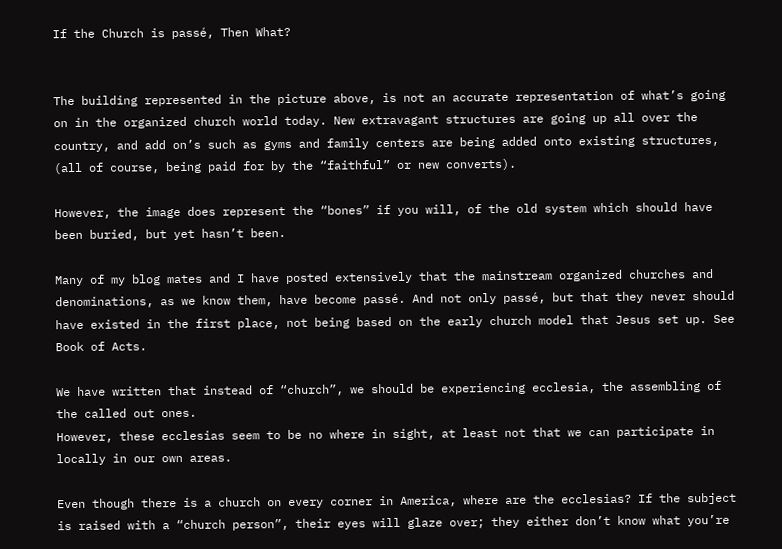If the Church is passé, Then What?


The building represented in the picture above, is not an accurate representation of what’s going on in the organized church world today. New extravagant structures are going up all over the country, and add on’s such as gyms and family centers are being added onto existing structures, (all of course, being paid for by the “faithful” or new converts).

However, the image does represent the “bones” if you will, of the old system which should have been buried, but yet hasn’t been.

Many of my blog mates and I have posted extensively that the mainstream organized churches and denominations, as we know them, have become passé. And not only passé, but that they never should have existed in the first place, not being based on the early church model that Jesus set up. See Book of Acts.

We have written that instead of “church”, we should be experiencing ecclesia, the assembling of the called out ones.
However, these ecclesias seem to be no where in sight, at least not that we can participate in locally in our own areas.

Even though there is a church on every corner in America, where are the ecclesias? If the subject is raised with a “church person”, their eyes will glaze over; they either don’t know what you’re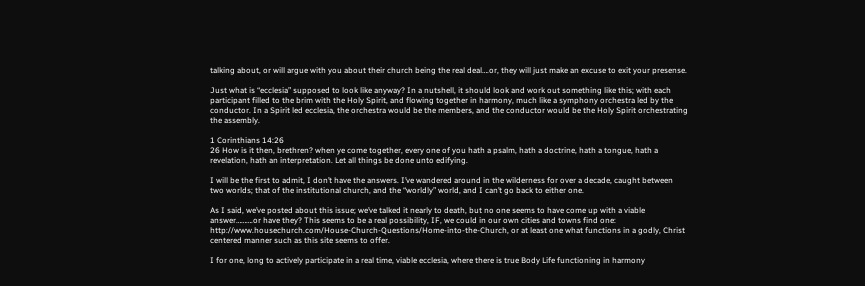talking about, or will argue with you about their church being the real deal….or, they will just make an excuse to exit your presense.

Just what is “ecclesia” supposed to look like anyway? In a nutshell, it should look and work out something like this; with each participant filled to the brim with the Holy Spirit, and flowing together in harmony, much like a symphony orchestra led by the conductor. In a Spirit led ecclesia, the orchestra would be the members, and the conductor would be the Holy Spirit orchestrating the assembly.

1 Corinthians 14:26
26 How is it then, brethren? when ye come together, every one of you hath a psalm, hath a doctrine, hath a tongue, hath a revelation, hath an interpretation. Let all things be done unto edifying.

I will be the first to admit, I don’t have the answers. I’ve wandered around in the wilderness for over a decade, caught between two worlds; that of the institutional church, and the “worldly” world, and I can’t go back to either one.

As I said, we’ve posted about this issue; we’ve talked it nearly to death, but no one seems to have come up with a viable answer……….or have they? This seems to be a real possibility, IF, we could in our own cities and towns find one:
http://www.housechurch.com/House-Church-Questions/Home-into-the-Church, or at least one what functions in a godly, Christ centered manner such as this site seems to offer.

I for one, long to actively participate in a real time, viable ecclesia, where there is true Body Life functioning in harmony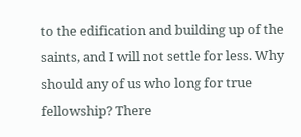to the edification and building up of the saints, and I will not settle for less. Why should any of us who long for true fellowship? There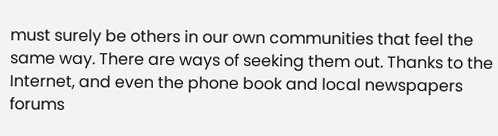must surely be others in our own communities that feel the same way. There are ways of seeking them out. Thanks to the Internet, and even the phone book and local newspapers forums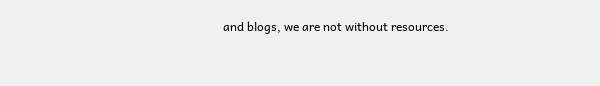and blogs, we are not without resources.